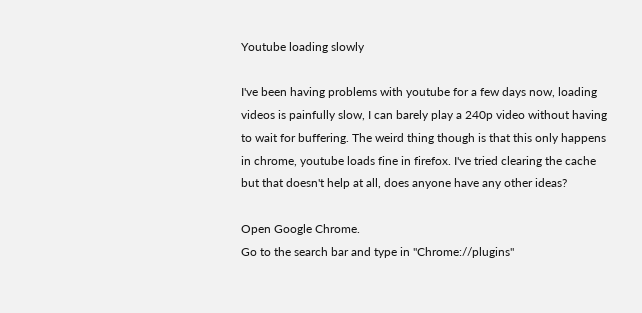Youtube loading slowly

I've been having problems with youtube for a few days now, loading videos is painfully slow, I can barely play a 240p video without having to wait for buffering. The weird thing though is that this only happens in chrome, youtube loads fine in firefox. I've tried clearing the cache but that doesn't help at all, does anyone have any other ideas?

Open Google Chrome.
Go to the search bar and type in "Chrome://plugins"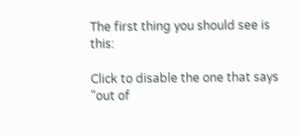The first thing you should see is this:

Click to disable the one that says "out of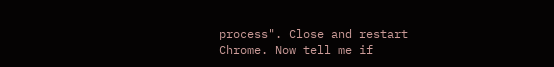process". Close and restart Chrome. Now tell me if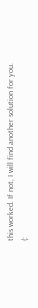this worked. If not, I will find another solution for you. (: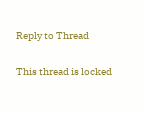Reply to Thread

This thread is locked